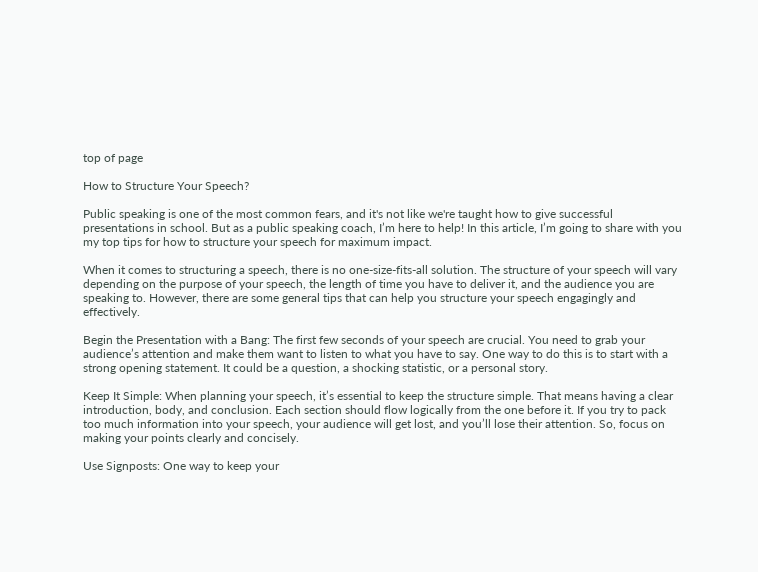top of page

How to Structure Your Speech?

Public speaking is one of the most common fears, and it's not like we're taught how to give successful presentations in school. But as a public speaking coach, I’m here to help! In this article, I’m going to share with you my top tips for how to structure your speech for maximum impact.

When it comes to structuring a speech, there is no one-size-fits-all solution. The structure of your speech will vary depending on the purpose of your speech, the length of time you have to deliver it, and the audience you are speaking to. However, there are some general tips that can help you structure your speech engagingly and effectively.

Begin the Presentation with a Bang: The first few seconds of your speech are crucial. You need to grab your audience’s attention and make them want to listen to what you have to say. One way to do this is to start with a strong opening statement. It could be a question, a shocking statistic, or a personal story.

Keep It Simple: When planning your speech, it’s essential to keep the structure simple. That means having a clear introduction, body, and conclusion. Each section should flow logically from the one before it. If you try to pack too much information into your speech, your audience will get lost, and you’ll lose their attention. So, focus on making your points clearly and concisely.

Use Signposts: One way to keep your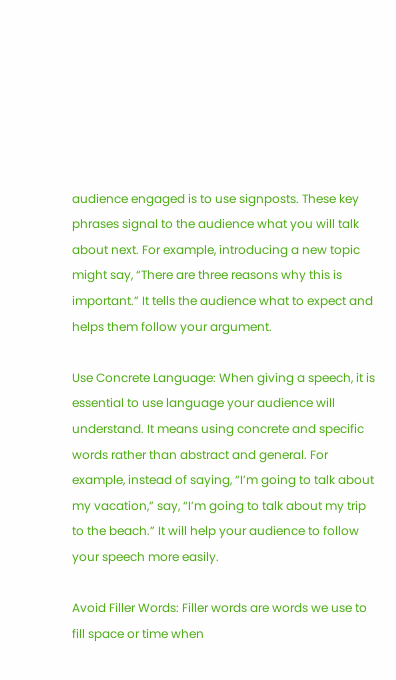audience engaged is to use signposts. These key phrases signal to the audience what you will talk about next. For example, introducing a new topic might say, “There are three reasons why this is important.” It tells the audience what to expect and helps them follow your argument.

Use Concrete Language: When giving a speech, it is essential to use language your audience will understand. It means using concrete and specific words rather than abstract and general. For example, instead of saying, “I’m going to talk about my vacation,” say, “I’m going to talk about my trip to the beach.” It will help your audience to follow your speech more easily.

Avoid Filler Words: Filler words are words we use to fill space or time when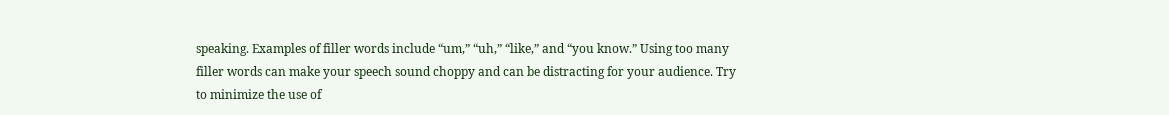speaking. Examples of filler words include “um,” “uh,” “like,” and “you know.” Using too many filler words can make your speech sound choppy and can be distracting for your audience. Try to minimize the use of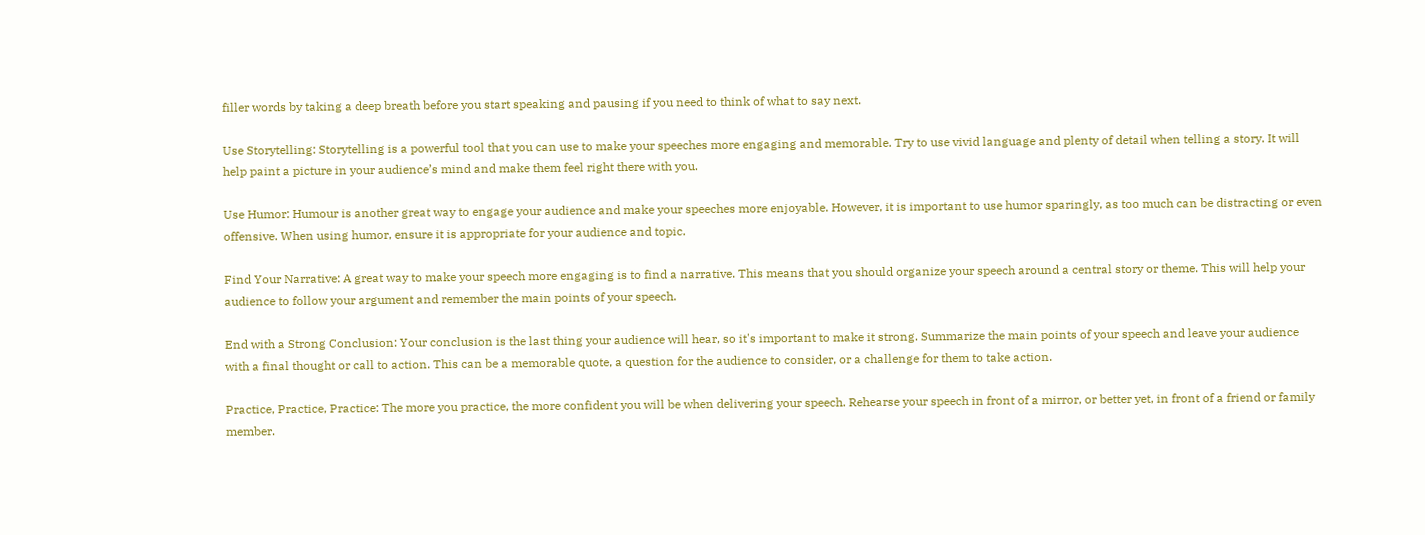filler words by taking a deep breath before you start speaking and pausing if you need to think of what to say next.

Use Storytelling: Storytelling is a powerful tool that you can use to make your speeches more engaging and memorable. Try to use vivid language and plenty of detail when telling a story. It will help paint a picture in your audience’s mind and make them feel right there with you.

Use Humor: Humour is another great way to engage your audience and make your speeches more enjoyable. However, it is important to use humor sparingly, as too much can be distracting or even offensive. When using humor, ensure it is appropriate for your audience and topic.

Find Your Narrative: A great way to make your speech more engaging is to find a narrative. This means that you should organize your speech around a central story or theme. This will help your audience to follow your argument and remember the main points of your speech.

End with a Strong Conclusion: Your conclusion is the last thing your audience will hear, so it's important to make it strong. Summarize the main points of your speech and leave your audience with a final thought or call to action. This can be a memorable quote, a question for the audience to consider, or a challenge for them to take action.

Practice, Practice, Practice: The more you practice, the more confident you will be when delivering your speech. Rehearse your speech in front of a mirror, or better yet, in front of a friend or family member.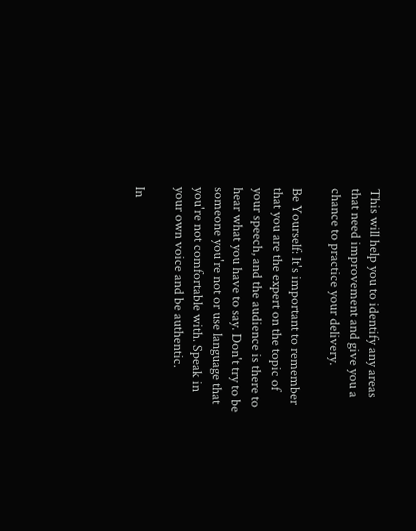This will help you to identify any areas that need improvement and give you a chance to practice your delivery.

Be Yourself: It's important to remember that you are the expert on the topic of your speech, and the audience is there to hear what you have to say. Don't try to be someone you're not or use language that you're not comfortable with. Speak in your own voice and be authentic.

In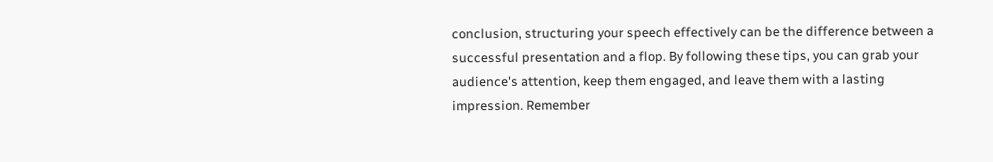conclusion, structuring your speech effectively can be the difference between a successful presentation and a flop. By following these tips, you can grab your audience's attention, keep them engaged, and leave them with a lasting impression. Remember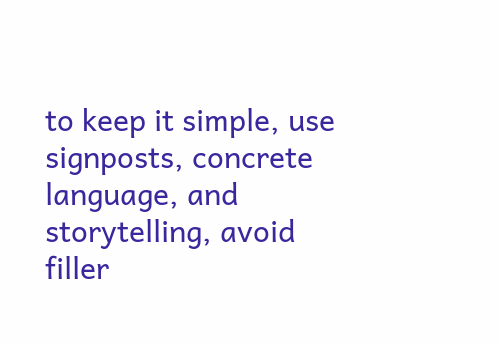to keep it simple, use signposts, concrete language, and storytelling, avoid filler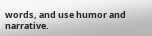words, and use humor and narrative.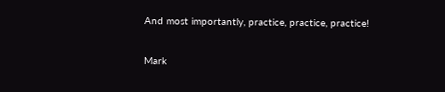And most importantly, practice, practice, practice!

Mark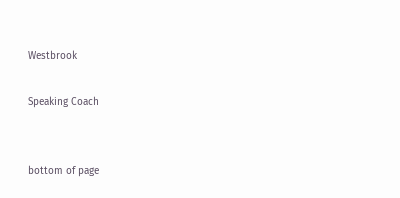Westbrook

Speaking Coach


bottom of page